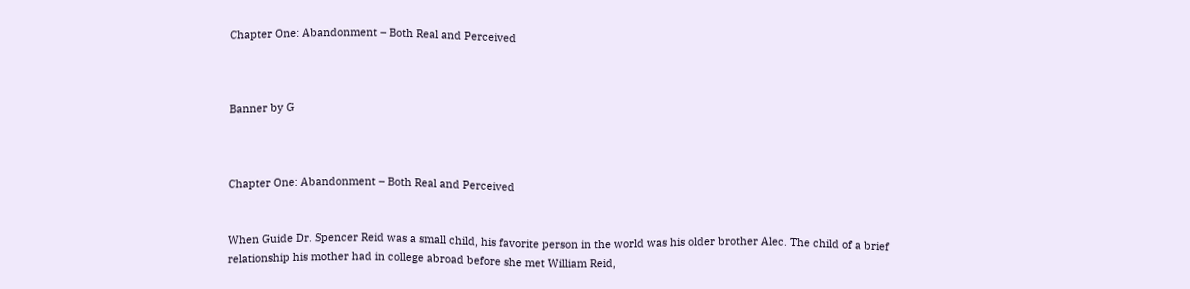Chapter One: Abandonment – Both Real and Perceived



Banner by G



Chapter One: Abandonment – Both Real and Perceived


When Guide Dr. Spencer Reid was a small child, his favorite person in the world was his older brother Alec. The child of a brief relationship his mother had in college abroad before she met William Reid,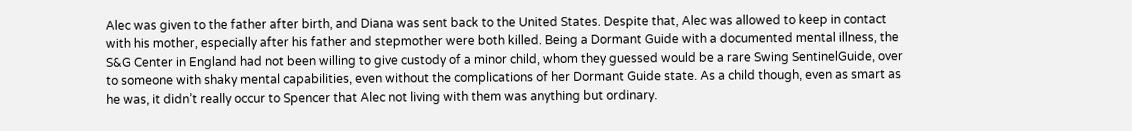Alec was given to the father after birth, and Diana was sent back to the United States. Despite that, Alec was allowed to keep in contact with his mother, especially after his father and stepmother were both killed. Being a Dormant Guide with a documented mental illness, the S&G Center in England had not been willing to give custody of a minor child, whom they guessed would be a rare Swing SentinelGuide, over to someone with shaky mental capabilities, even without the complications of her Dormant Guide state. As a child though, even as smart as he was, it didn’t really occur to Spencer that Alec not living with them was anything but ordinary.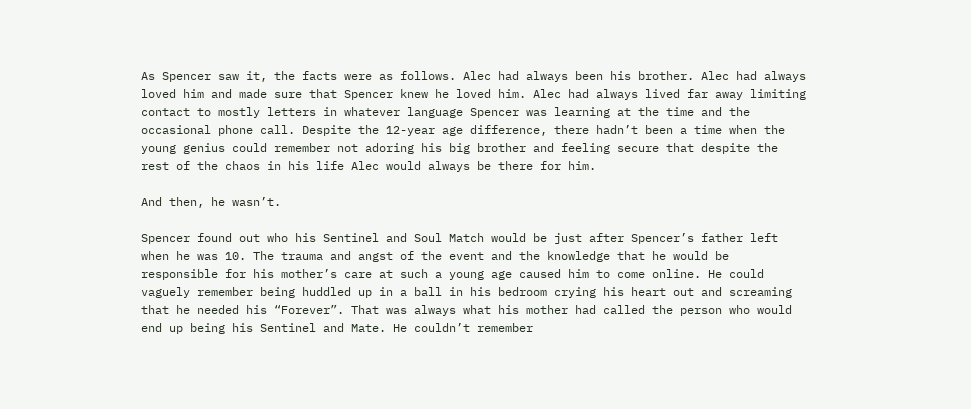As Spencer saw it, the facts were as follows. Alec had always been his brother. Alec had always loved him and made sure that Spencer knew he loved him. Alec had always lived far away limiting contact to mostly letters in whatever language Spencer was learning at the time and the occasional phone call. Despite the 12-year age difference, there hadn’t been a time when the young genius could remember not adoring his big brother and feeling secure that despite the rest of the chaos in his life Alec would always be there for him.

And then, he wasn’t.

Spencer found out who his Sentinel and Soul Match would be just after Spencer’s father left when he was 10. The trauma and angst of the event and the knowledge that he would be responsible for his mother’s care at such a young age caused him to come online. He could vaguely remember being huddled up in a ball in his bedroom crying his heart out and screaming that he needed his “Forever”. That was always what his mother had called the person who would end up being his Sentinel and Mate. He couldn’t remember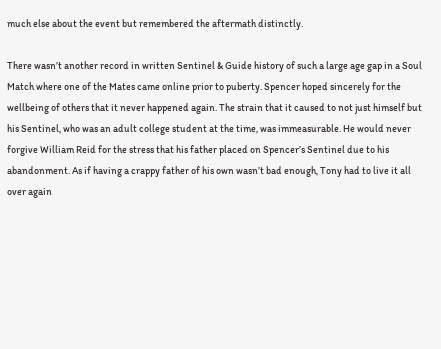much else about the event but remembered the aftermath distinctly.

There wasn’t another record in written Sentinel & Guide history of such a large age gap in a Soul Match where one of the Mates came online prior to puberty. Spencer hoped sincerely for the wellbeing of others that it never happened again. The strain that it caused to not just himself but his Sentinel, who was an adult college student at the time, was immeasurable. He would never forgive William Reid for the stress that his father placed on Spencer’s Sentinel due to his abandonment. As if having a crappy father of his own wasn’t bad enough, Tony had to live it all over again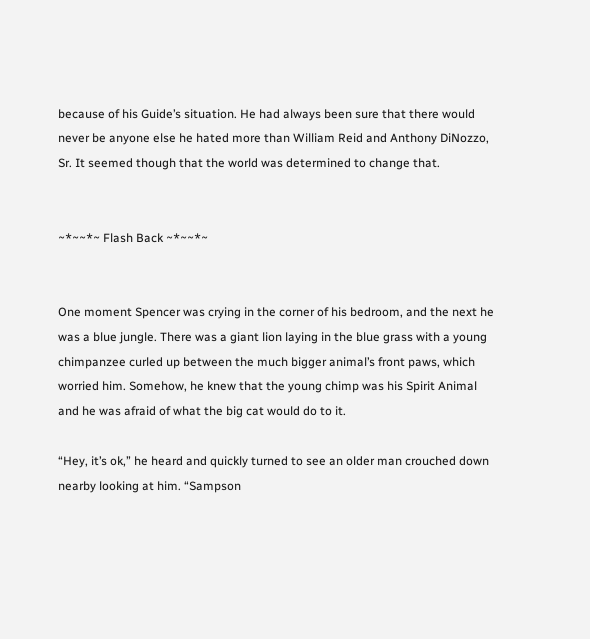because of his Guide’s situation. He had always been sure that there would never be anyone else he hated more than William Reid and Anthony DiNozzo, Sr. It seemed though that the world was determined to change that.


~*~~*~ Flash Back ~*~~*~


One moment Spencer was crying in the corner of his bedroom, and the next he was a blue jungle. There was a giant lion laying in the blue grass with a young chimpanzee curled up between the much bigger animal’s front paws, which worried him. Somehow, he knew that the young chimp was his Spirit Animal and he was afraid of what the big cat would do to it.

“Hey, it’s ok,” he heard and quickly turned to see an older man crouched down nearby looking at him. “Sampson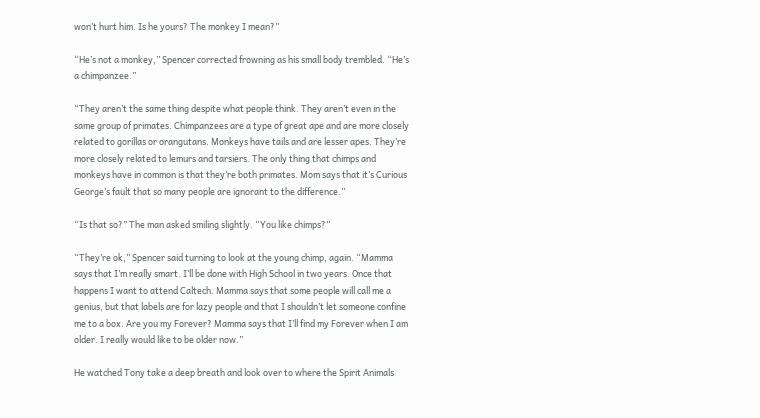won’t hurt him. Is he yours? The monkey I mean?”

“He’s not a monkey,” Spencer corrected frowning as his small body trembled. “He’s a chimpanzee.”

“They aren’t the same thing despite what people think. They aren’t even in the same group of primates. Chimpanzees are a type of great ape and are more closely related to gorillas or orangutans. Monkeys have tails and are lesser apes. They’re more closely related to lemurs and tarsiers. The only thing that chimps and monkeys have in common is that they’re both primates. Mom says that it’s Curious George’s fault that so many people are ignorant to the difference.”

“Is that so?” The man asked smiling slightly. “You like chimps?”

“They’re ok,” Spencer said turning to look at the young chimp, again. “Mamma says that I’m really smart. I’ll be done with High School in two years. Once that happens I want to attend Caltech. Mamma says that some people will call me a genius, but that labels are for lazy people and that I shouldn’t let someone confine me to a box. Are you my Forever? Mamma says that I’ll find my Forever when I am older. I really would like to be older now.”

He watched Tony take a deep breath and look over to where the Spirit Animals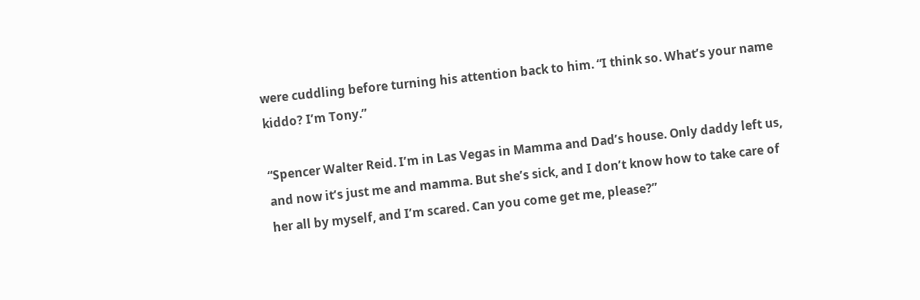were cuddling before turning his attention back to him. “I think so. What’s your name kiddo? I’m Tony.”

“Spencer Walter Reid. I’m in Las Vegas in Mamma and Dad’s house. Only daddy left us, and now it’s just me and mamma. But she’s sick, and I don’t know how to take care of her all by myself, and I’m scared. Can you come get me, please?”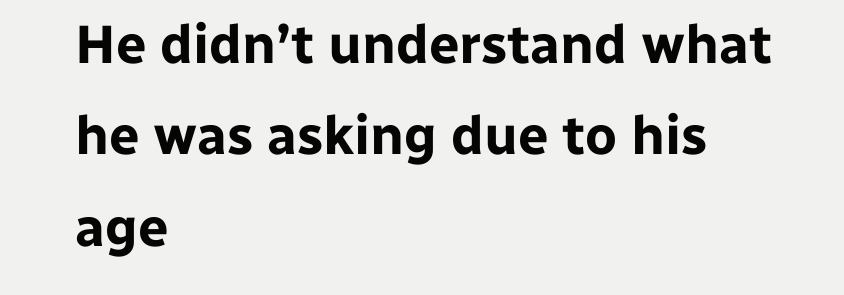He didn’t understand what he was asking due to his age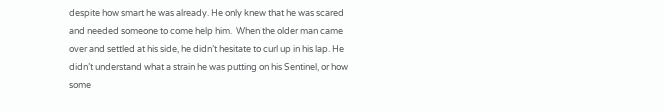despite how smart he was already. He only knew that he was scared and needed someone to come help him.  When the older man came over and settled at his side, he didn’t hesitate to curl up in his lap. He didn’t understand what a strain he was putting on his Sentinel, or how some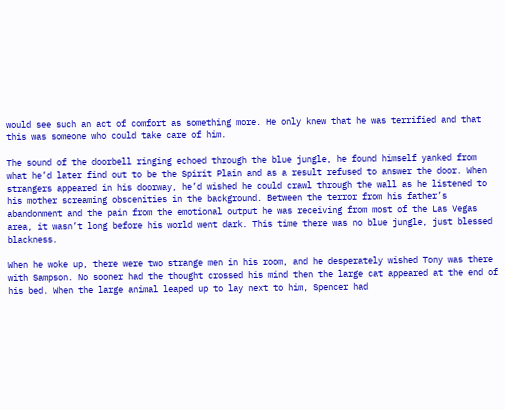would see such an act of comfort as something more. He only knew that he was terrified and that this was someone who could take care of him.

The sound of the doorbell ringing echoed through the blue jungle, he found himself yanked from what he’d later find out to be the Spirit Plain and as a result refused to answer the door. When strangers appeared in his doorway, he’d wished he could crawl through the wall as he listened to his mother screaming obscenities in the background. Between the terror from his father’s abandonment and the pain from the emotional output he was receiving from most of the Las Vegas area, it wasn’t long before his world went dark. This time there was no blue jungle, just blessed blackness.

When he woke up, there were two strange men in his room, and he desperately wished Tony was there with Sampson. No sooner had the thought crossed his mind then the large cat appeared at the end of his bed. When the large animal leaped up to lay next to him, Spencer had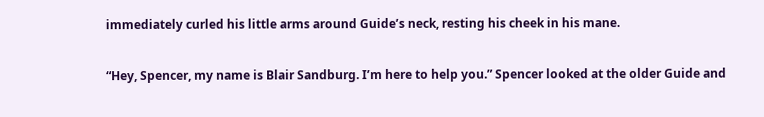immediately curled his little arms around Guide’s neck, resting his cheek in his mane.

“Hey, Spencer, my name is Blair Sandburg. I’m here to help you.” Spencer looked at the older Guide and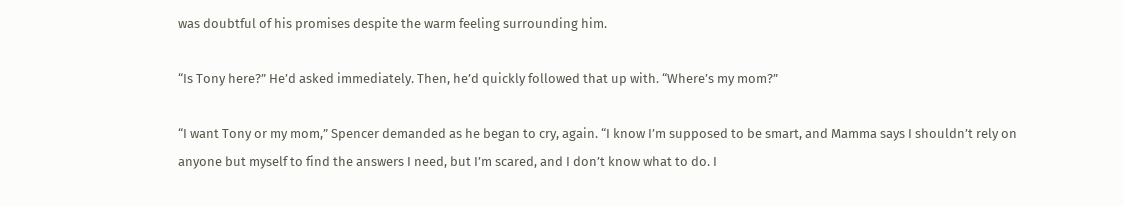was doubtful of his promises despite the warm feeling surrounding him.

“Is Tony here?” He’d asked immediately. Then, he’d quickly followed that up with. “Where’s my mom?”

“I want Tony or my mom,” Spencer demanded as he began to cry, again. “I know I’m supposed to be smart, and Mamma says I shouldn’t rely on anyone but myself to find the answers I need, but I’m scared, and I don’t know what to do. I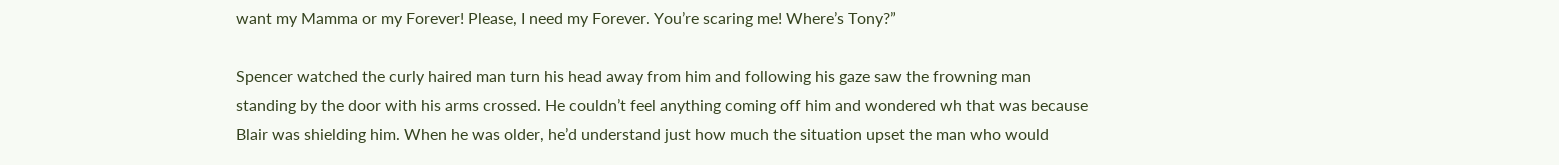want my Mamma or my Forever! Please, I need my Forever. You’re scaring me! Where’s Tony?”

Spencer watched the curly haired man turn his head away from him and following his gaze saw the frowning man standing by the door with his arms crossed. He couldn’t feel anything coming off him and wondered wh that was because Blair was shielding him. When he was older, he’d understand just how much the situation upset the man who would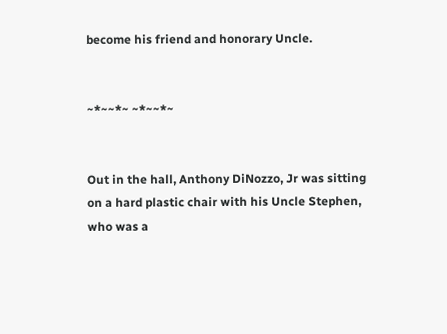become his friend and honorary Uncle.


~*~~*~ ~*~~*~


Out in the hall, Anthony DiNozzo, Jr was sitting on a hard plastic chair with his Uncle Stephen, who was a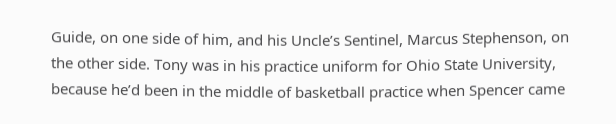Guide, on one side of him, and his Uncle’s Sentinel, Marcus Stephenson, on the other side. Tony was in his practice uniform for Ohio State University, because he’d been in the middle of basketball practice when Spencer came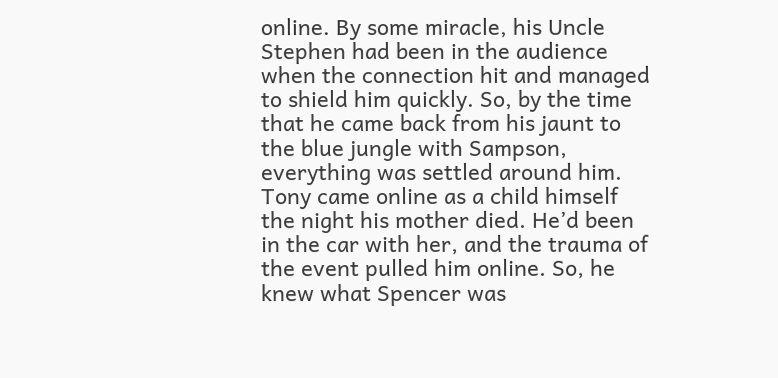online. By some miracle, his Uncle Stephen had been in the audience when the connection hit and managed to shield him quickly. So, by the time that he came back from his jaunt to the blue jungle with Sampson, everything was settled around him. Tony came online as a child himself the night his mother died. He’d been in the car with her, and the trauma of the event pulled him online. So, he knew what Spencer was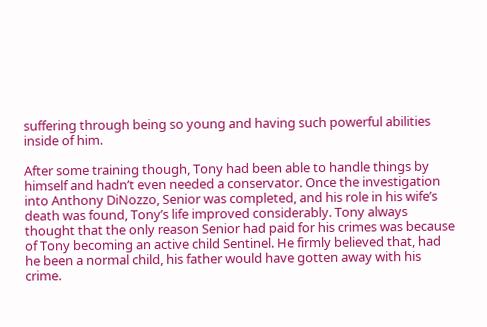suffering through being so young and having such powerful abilities inside of him.

After some training though, Tony had been able to handle things by himself and hadn’t even needed a conservator. Once the investigation into Anthony DiNozzo, Senior was completed, and his role in his wife’s death was found, Tony’s life improved considerably. Tony always thought that the only reason Senior had paid for his crimes was because of Tony becoming an active child Sentinel. He firmly believed that, had he been a normal child, his father would have gotten away with his crime.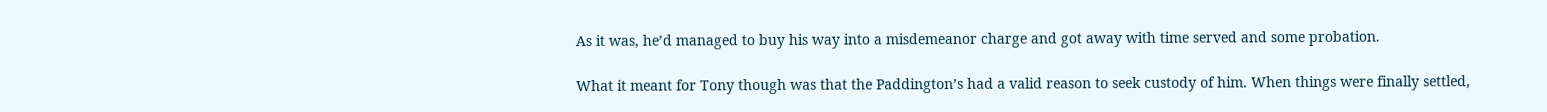As it was, he’d managed to buy his way into a misdemeanor charge and got away with time served and some probation.

What it meant for Tony though was that the Paddington’s had a valid reason to seek custody of him. When things were finally settled,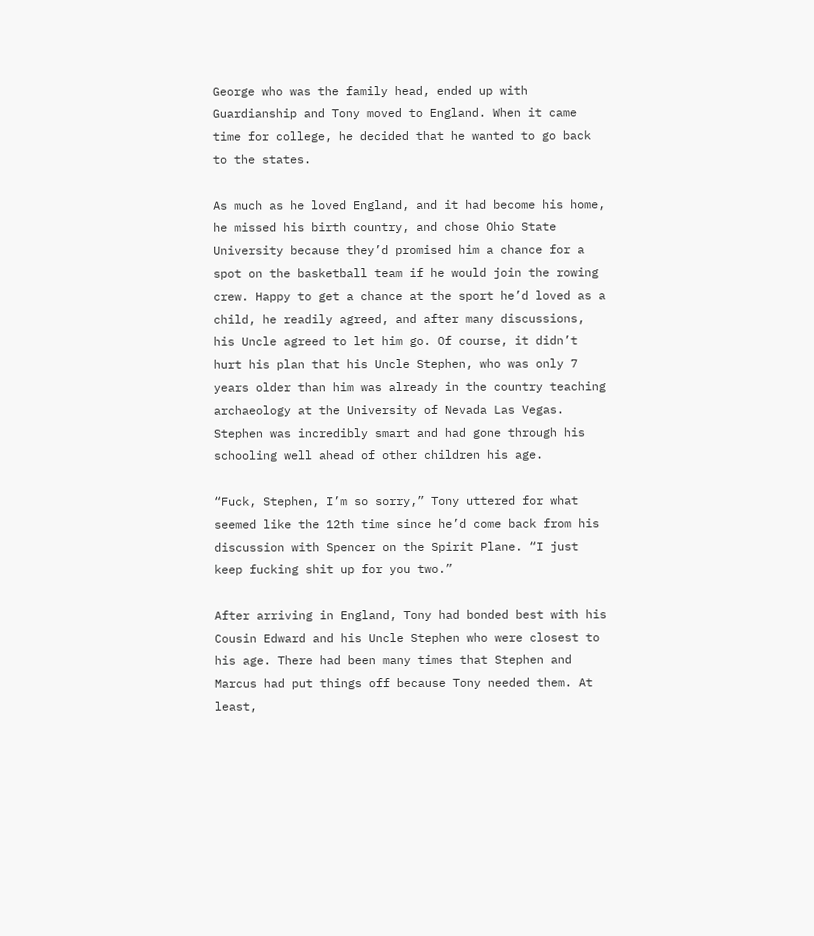George who was the family head, ended up with Guardianship and Tony moved to England. When it came time for college, he decided that he wanted to go back to the states.

As much as he loved England, and it had become his home, he missed his birth country, and chose Ohio State University because they’d promised him a chance for a spot on the basketball team if he would join the rowing crew. Happy to get a chance at the sport he’d loved as a child, he readily agreed, and after many discussions, his Uncle agreed to let him go. Of course, it didn’t hurt his plan that his Uncle Stephen, who was only 7 years older than him was already in the country teaching archaeology at the University of Nevada Las Vegas. Stephen was incredibly smart and had gone through his schooling well ahead of other children his age.

“Fuck, Stephen, I’m so sorry,” Tony uttered for what seemed like the 12th time since he’d come back from his discussion with Spencer on the Spirit Plane. “I just keep fucking shit up for you two.”

After arriving in England, Tony had bonded best with his Cousin Edward and his Uncle Stephen who were closest to his age. There had been many times that Stephen and Marcus had put things off because Tony needed them. At least,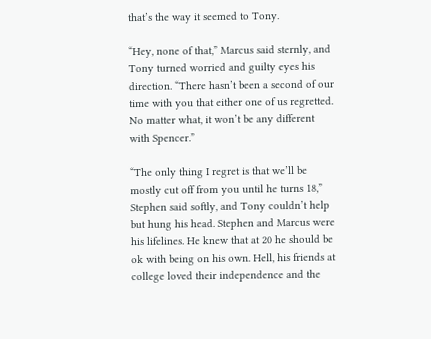that’s the way it seemed to Tony.

“Hey, none of that,” Marcus said sternly, and Tony turned worried and guilty eyes his direction. “There hasn’t been a second of our time with you that either one of us regretted. No matter what, it won’t be any different with Spencer.”

“The only thing I regret is that we’ll be mostly cut off from you until he turns 18,” Stephen said softly, and Tony couldn’t help but hung his head. Stephen and Marcus were his lifelines. He knew that at 20 he should be ok with being on his own. Hell, his friends at college loved their independence and the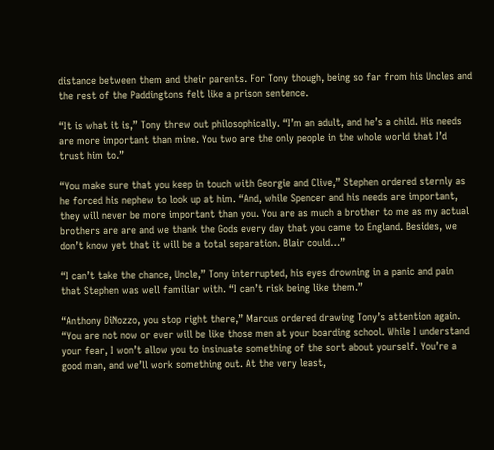distance between them and their parents. For Tony though, being so far from his Uncles and the rest of the Paddingtons felt like a prison sentence.

“It is what it is,” Tony threw out philosophically. “I’m an adult, and he’s a child. His needs are more important than mine. You two are the only people in the whole world that I’d trust him to.”

“You make sure that you keep in touch with Georgie and Clive,” Stephen ordered sternly as he forced his nephew to look up at him. “And, while Spencer and his needs are important, they will never be more important than you. You are as much a brother to me as my actual brothers are are and we thank the Gods every day that you came to England. Besides, we don’t know yet that it will be a total separation. Blair could…”

“I can’t take the chance, Uncle,” Tony interrupted, his eyes drowning in a panic and pain that Stephen was well familiar with. “I can’t risk being like them.”

“Anthony DiNozzo, you stop right there,” Marcus ordered drawing Tony’s attention again. “You are not now or ever will be like those men at your boarding school. While I understand your fear, I won’t allow you to insinuate something of the sort about yourself. You’re a good man, and we’ll work something out. At the very least,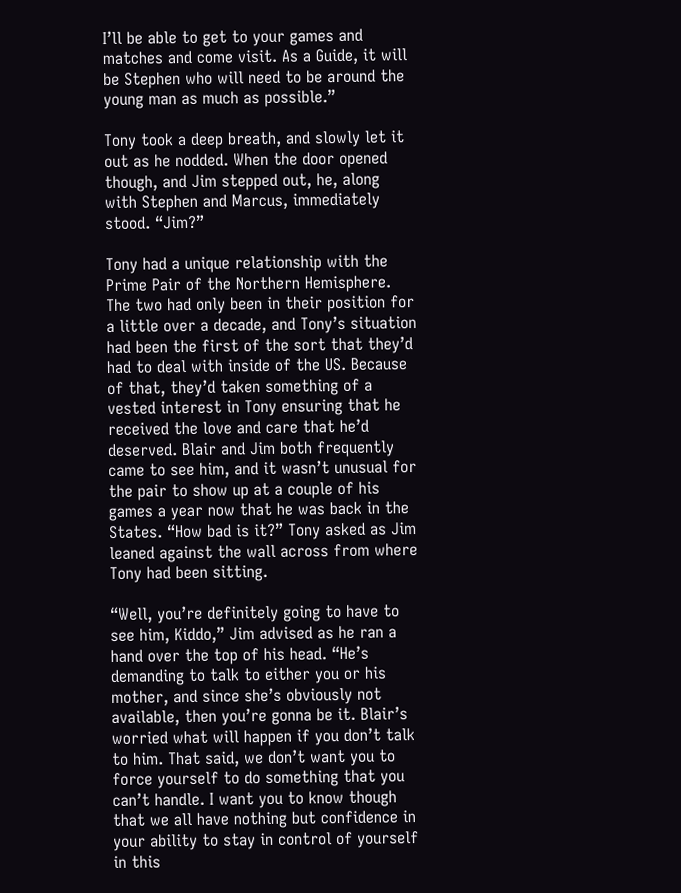I’ll be able to get to your games and matches and come visit. As a Guide, it will be Stephen who will need to be around the young man as much as possible.”

Tony took a deep breath, and slowly let it out as he nodded. When the door opened though, and Jim stepped out, he, along with Stephen and Marcus, immediately stood. “Jim?”

Tony had a unique relationship with the Prime Pair of the Northern Hemisphere. The two had only been in their position for a little over a decade, and Tony’s situation had been the first of the sort that they’d had to deal with inside of the US. Because of that, they’d taken something of a vested interest in Tony ensuring that he received the love and care that he’d deserved. Blair and Jim both frequently came to see him, and it wasn’t unusual for the pair to show up at a couple of his games a year now that he was back in the States. “How bad is it?” Tony asked as Jim leaned against the wall across from where Tony had been sitting.

“Well, you’re definitely going to have to see him, Kiddo,” Jim advised as he ran a hand over the top of his head. “He’s demanding to talk to either you or his mother, and since she’s obviously not available, then you’re gonna be it. Blair’s worried what will happen if you don’t talk to him. That said, we don’t want you to force yourself to do something that you can’t handle. I want you to know though that we all have nothing but confidence in your ability to stay in control of yourself in this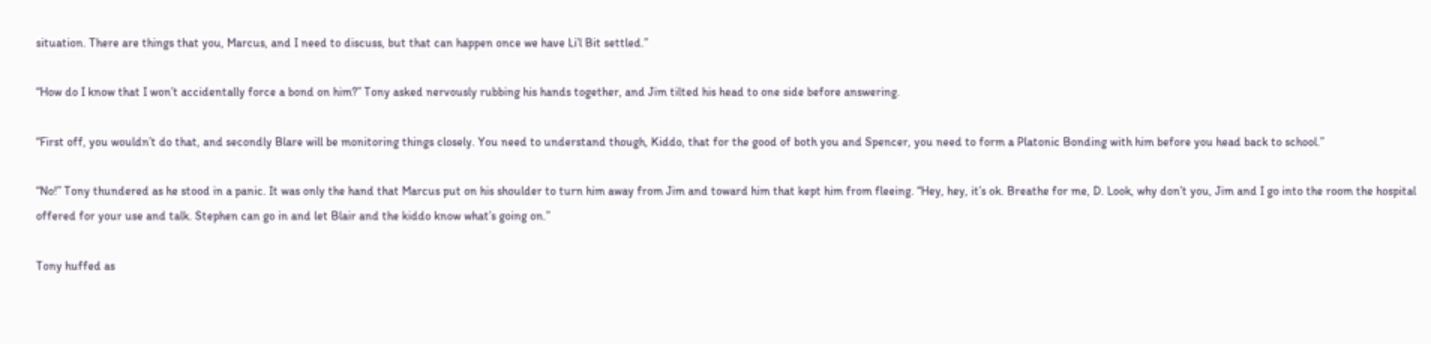situation. There are things that you, Marcus, and I need to discuss, but that can happen once we have Li’l Bit settled.”

“How do I know that I won’t accidentally force a bond on him?” Tony asked nervously rubbing his hands together, and Jim tilted his head to one side before answering.

“First off, you wouldn’t do that, and secondly Blare will be monitoring things closely. You need to understand though, Kiddo, that for the good of both you and Spencer, you need to form a Platonic Bonding with him before you head back to school.”

“No!” Tony thundered as he stood in a panic. It was only the hand that Marcus put on his shoulder to turn him away from Jim and toward him that kept him from fleeing. “Hey, hey, it’s ok. Breathe for me, D. Look, why don’t you, Jim and I go into the room the hospital offered for your use and talk. Stephen can go in and let Blair and the kiddo know what’s going on.”

Tony huffed as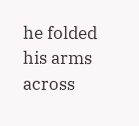he folded his arms across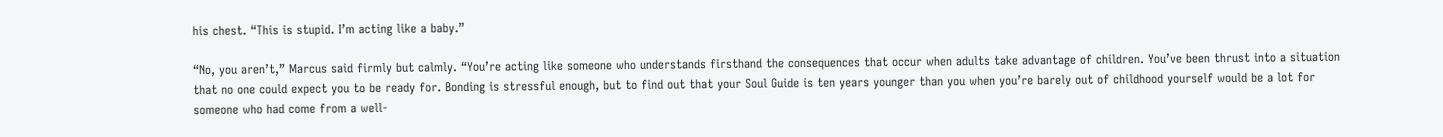his chest. “This is stupid. I’m acting like a baby.”

“No, you aren’t,” Marcus said firmly but calmly. “You’re acting like someone who understands firsthand the consequences that occur when adults take advantage of children. You’ve been thrust into a situation that no one could expect you to be ready for. Bonding is stressful enough, but to find out that your Soul Guide is ten years younger than you when you’re barely out of childhood yourself would be a lot for someone who had come from a well-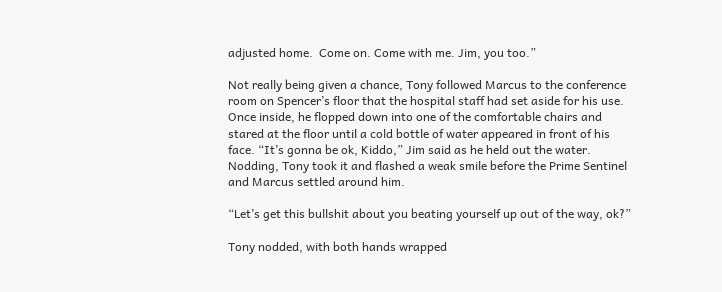adjusted home.  Come on. Come with me. Jim, you too.”

Not really being given a chance, Tony followed Marcus to the conference room on Spencer’s floor that the hospital staff had set aside for his use. Once inside, he flopped down into one of the comfortable chairs and stared at the floor until a cold bottle of water appeared in front of his face. “It’s gonna be ok, Kiddo,” Jim said as he held out the water. Nodding, Tony took it and flashed a weak smile before the Prime Sentinel and Marcus settled around him.

“Let’s get this bullshit about you beating yourself up out of the way, ok?”

Tony nodded, with both hands wrapped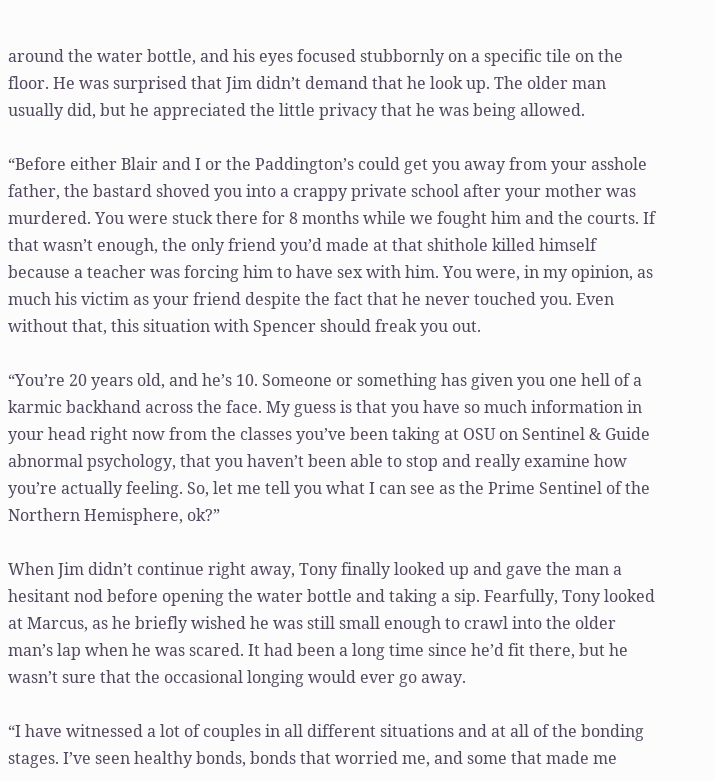around the water bottle, and his eyes focused stubbornly on a specific tile on the floor. He was surprised that Jim didn’t demand that he look up. The older man usually did, but he appreciated the little privacy that he was being allowed.

“Before either Blair and I or the Paddington’s could get you away from your asshole father, the bastard shoved you into a crappy private school after your mother was murdered. You were stuck there for 8 months while we fought him and the courts. If that wasn’t enough, the only friend you’d made at that shithole killed himself because a teacher was forcing him to have sex with him. You were, in my opinion, as much his victim as your friend despite the fact that he never touched you. Even without that, this situation with Spencer should freak you out.

“You’re 20 years old, and he’s 10. Someone or something has given you one hell of a karmic backhand across the face. My guess is that you have so much information in your head right now from the classes you’ve been taking at OSU on Sentinel & Guide abnormal psychology, that you haven’t been able to stop and really examine how you’re actually feeling. So, let me tell you what I can see as the Prime Sentinel of the Northern Hemisphere, ok?”

When Jim didn’t continue right away, Tony finally looked up and gave the man a hesitant nod before opening the water bottle and taking a sip. Fearfully, Tony looked at Marcus, as he briefly wished he was still small enough to crawl into the older man’s lap when he was scared. It had been a long time since he’d fit there, but he wasn’t sure that the occasional longing would ever go away.

“I have witnessed a lot of couples in all different situations and at all of the bonding stages. I’ve seen healthy bonds, bonds that worried me, and some that made me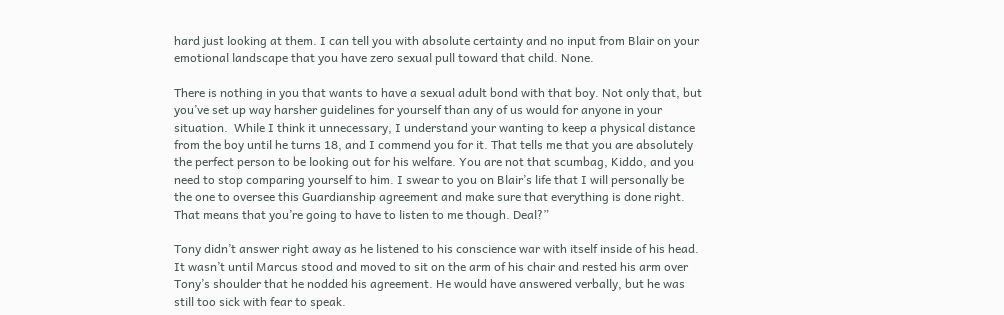hard just looking at them. I can tell you with absolute certainty and no input from Blair on your emotional landscape that you have zero sexual pull toward that child. None.

There is nothing in you that wants to have a sexual adult bond with that boy. Not only that, but you’ve set up way harsher guidelines for yourself than any of us would for anyone in your situation.  While I think it unnecessary, I understand your wanting to keep a physical distance from the boy until he turns 18, and I commend you for it. That tells me that you are absolutely the perfect person to be looking out for his welfare. You are not that scumbag, Kiddo, and you need to stop comparing yourself to him. I swear to you on Blair’s life that I will personally be the one to oversee this Guardianship agreement and make sure that everything is done right. That means that you’re going to have to listen to me though. Deal?”

Tony didn’t answer right away as he listened to his conscience war with itself inside of his head. It wasn’t until Marcus stood and moved to sit on the arm of his chair and rested his arm over Tony’s shoulder that he nodded his agreement. He would have answered verbally, but he was still too sick with fear to speak.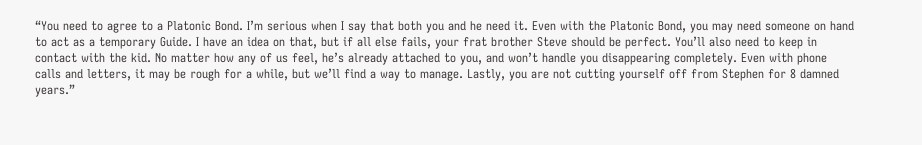“You need to agree to a Platonic Bond. I’m serious when I say that both you and he need it. Even with the Platonic Bond, you may need someone on hand to act as a temporary Guide. I have an idea on that, but if all else fails, your frat brother Steve should be perfect. You’ll also need to keep in contact with the kid. No matter how any of us feel, he’s already attached to you, and won’t handle you disappearing completely. Even with phone calls and letters, it may be rough for a while, but we’ll find a way to manage. Lastly, you are not cutting yourself off from Stephen for 8 damned years.”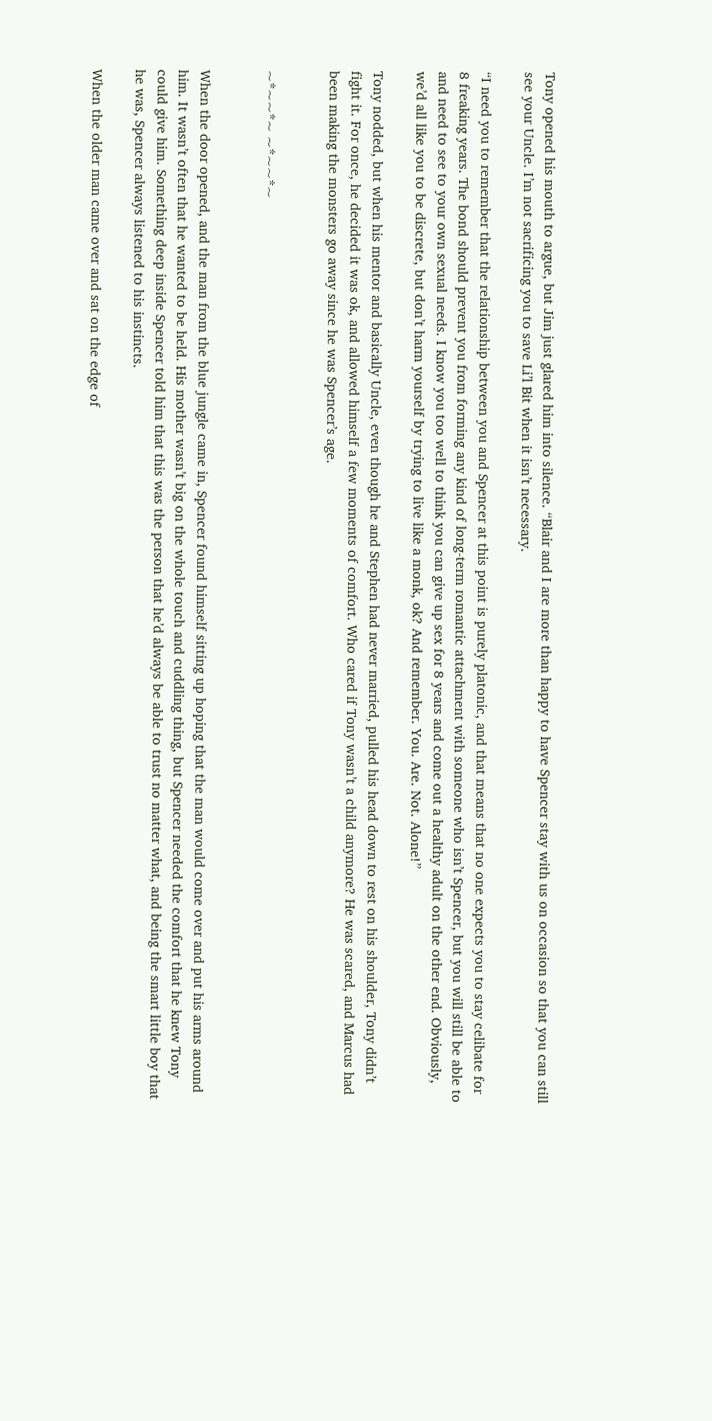Tony opened his mouth to argue, but Jim just glared him into silence. “Blair and I are more than happy to have Spencer stay with us on occasion so that you can still see your Uncle. I’m not sacrificing you to save Li’l Bit when it isn’t necessary.

“I need you to remember that the relationship between you and Spencer at this point is purely platonic, and that means that no one expects you to stay celibate for 8 freaking years. The bond should prevent you from forming any kind of long-term romantic attachment with someone who isn’t Spencer, but you will still be able to and need to see to your own sexual needs. I know you too well to think you can give up sex for 8 years and come out a healthy adult on the other end. Obviously, we’d all like you to be discrete, but don’t harm yourself by trying to live like a monk, ok? And remember. You. Are. Not. Alone!”

Tony nodded, but when his mentor and basically Uncle, even though he and Stephen had never married, pulled his head down to rest on his shoulder, Tony didn’t fight it. For once, he decided it was ok, and allowed himself a few moments of comfort. Who cared if Tony wasn’t a child anymore? He was scared, and Marcus had been making the monsters go away since he was Spencer’s age.


~*~~*~ ~*~~*~


When the door opened, and the man from the blue jungle came in, Spencer found himself sitting up hoping that the man would come over and put his arms around him. It wasn’t often that he wanted to be held. His mother wasn’t big on the whole touch and cuddling thing, but Spencer needed the comfort that he knew Tony could give him. Something deep inside Spencer told him that this was the person that he’d always be able to trust no matter what, and being the smart little boy that he was, Spencer always listened to his instincts.

When the older man came over and sat on the edge of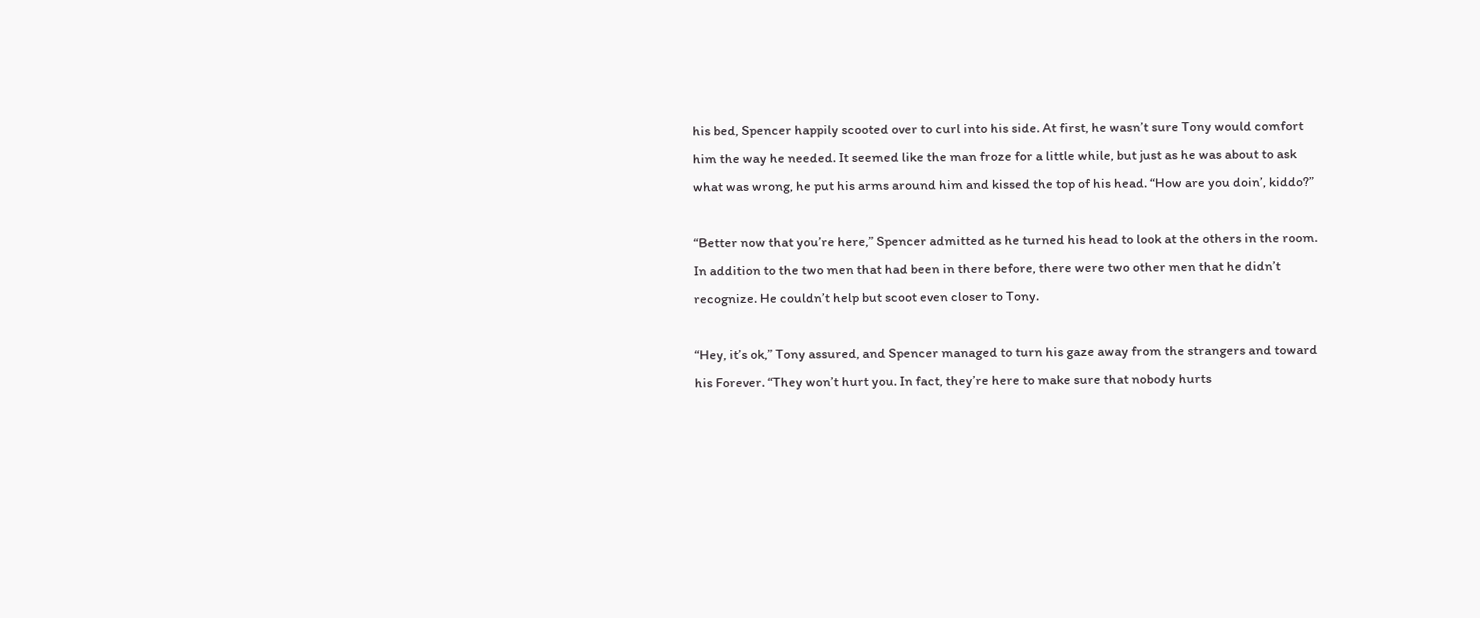his bed, Spencer happily scooted over to curl into his side. At first, he wasn’t sure Tony would comfort him the way he needed. It seemed like the man froze for a little while, but just as he was about to ask what was wrong, he put his arms around him and kissed the top of his head. “How are you doin’, kiddo?”

“Better now that you’re here,” Spencer admitted as he turned his head to look at the others in the room. In addition to the two men that had been in there before, there were two other men that he didn’t recognize. He couldn’t help but scoot even closer to Tony.

“Hey, it’s ok,” Tony assured, and Spencer managed to turn his gaze away from the strangers and toward his Forever. “They won’t hurt you. In fact, they’re here to make sure that nobody hurts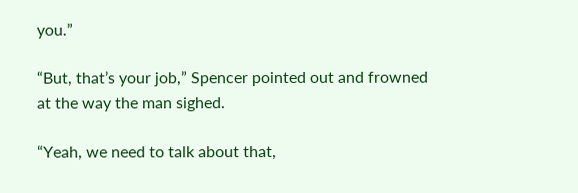you.”

“But, that’s your job,” Spencer pointed out and frowned at the way the man sighed.

“Yeah, we need to talk about that,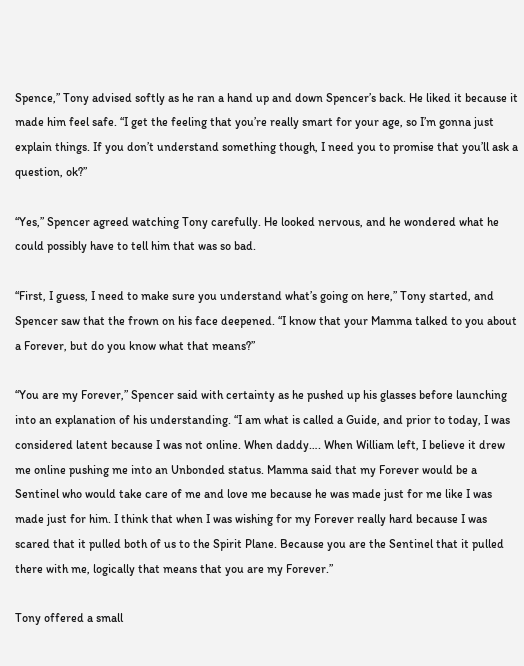Spence,” Tony advised softly as he ran a hand up and down Spencer’s back. He liked it because it made him feel safe. “I get the feeling that you’re really smart for your age, so I’m gonna just explain things. If you don’t understand something though, I need you to promise that you’ll ask a question, ok?”

“Yes,” Spencer agreed watching Tony carefully. He looked nervous, and he wondered what he could possibly have to tell him that was so bad.

“First, I guess, I need to make sure you understand what’s going on here,” Tony started, and Spencer saw that the frown on his face deepened. “I know that your Mamma talked to you about a Forever, but do you know what that means?”

“You are my Forever,” Spencer said with certainty as he pushed up his glasses before launching into an explanation of his understanding. “I am what is called a Guide, and prior to today, I was considered latent because I was not online. When daddy…. When William left, I believe it drew me online pushing me into an Unbonded status. Mamma said that my Forever would be a Sentinel who would take care of me and love me because he was made just for me like I was made just for him. I think that when I was wishing for my Forever really hard because I was scared that it pulled both of us to the Spirit Plane. Because you are the Sentinel that it pulled there with me, logically that means that you are my Forever.”

Tony offered a small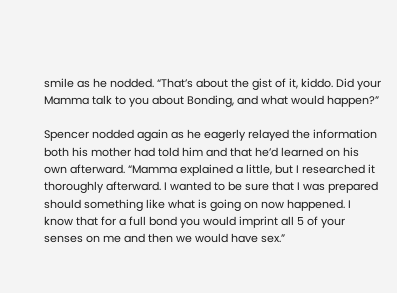smile as he nodded. “That’s about the gist of it, kiddo. Did your Mamma talk to you about Bonding, and what would happen?”

Spencer nodded again as he eagerly relayed the information both his mother had told him and that he’d learned on his own afterward. “Mamma explained a little, but I researched it thoroughly afterward. I wanted to be sure that I was prepared should something like what is going on now happened. I know that for a full bond you would imprint all 5 of your senses on me and then we would have sex.”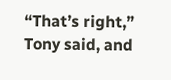“That’s right,” Tony said, and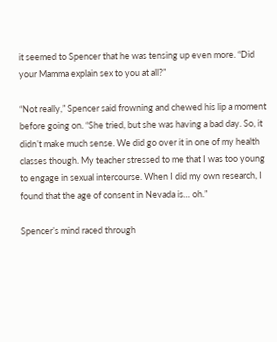it seemed to Spencer that he was tensing up even more. “Did your Mamma explain sex to you at all?”

“Not really,” Spencer said frowning and chewed his lip a moment before going on. “She tried, but she was having a bad day. So, it didn’t make much sense. We did go over it in one of my health classes though. My teacher stressed to me that I was too young to engage in sexual intercourse. When I did my own research, I found that the age of consent in Nevada is… oh.”

Spencer’s mind raced through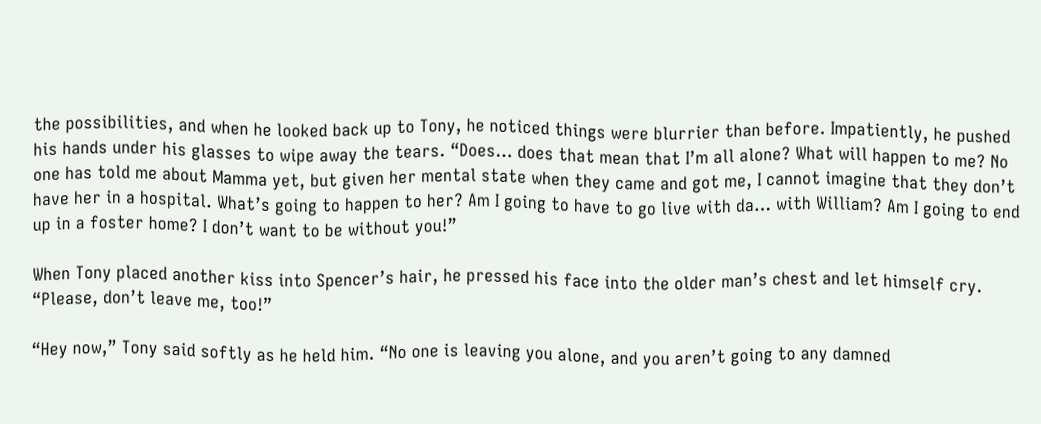the possibilities, and when he looked back up to Tony, he noticed things were blurrier than before. Impatiently, he pushed his hands under his glasses to wipe away the tears. “Does… does that mean that I’m all alone? What will happen to me? No one has told me about Mamma yet, but given her mental state when they came and got me, I cannot imagine that they don’t have her in a hospital. What’s going to happen to her? Am I going to have to go live with da… with William? Am I going to end up in a foster home? I don’t want to be without you!”

When Tony placed another kiss into Spencer’s hair, he pressed his face into the older man’s chest and let himself cry. “Please, don’t leave me, too!”

“Hey now,” Tony said softly as he held him. “No one is leaving you alone, and you aren’t going to any damned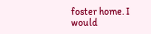foster home. I would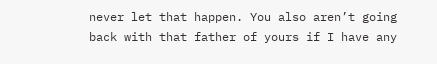never let that happen. You also aren’t going back with that father of yours if I have any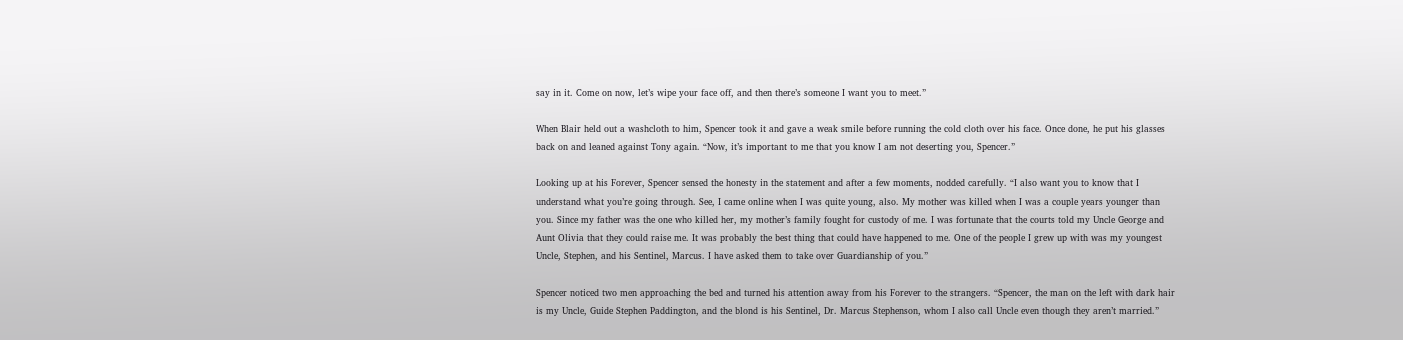say in it. Come on now, let’s wipe your face off, and then there’s someone I want you to meet.”

When Blair held out a washcloth to him, Spencer took it and gave a weak smile before running the cold cloth over his face. Once done, he put his glasses back on and leaned against Tony again. “Now, it’s important to me that you know I am not deserting you, Spencer.”

Looking up at his Forever, Spencer sensed the honesty in the statement and after a few moments, nodded carefully. “I also want you to know that I understand what you’re going through. See, I came online when I was quite young, also. My mother was killed when I was a couple years younger than you. Since my father was the one who killed her, my mother’s family fought for custody of me. I was fortunate that the courts told my Uncle George and Aunt Olivia that they could raise me. It was probably the best thing that could have happened to me. One of the people I grew up with was my youngest Uncle, Stephen, and his Sentinel, Marcus. I have asked them to take over Guardianship of you.”

Spencer noticed two men approaching the bed and turned his attention away from his Forever to the strangers. “Spencer, the man on the left with dark hair is my Uncle, Guide Stephen Paddington, and the blond is his Sentinel, Dr. Marcus Stephenson, whom I also call Uncle even though they aren’t married.”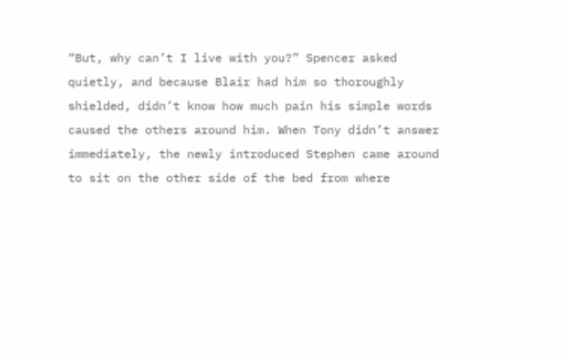“But, why can’t I live with you?” Spencer asked quietly, and because Blair had him so thoroughly shielded, didn’t know how much pain his simple words caused the others around him. When Tony didn’t answer immediately, the newly introduced Stephen came around to sit on the other side of the bed from where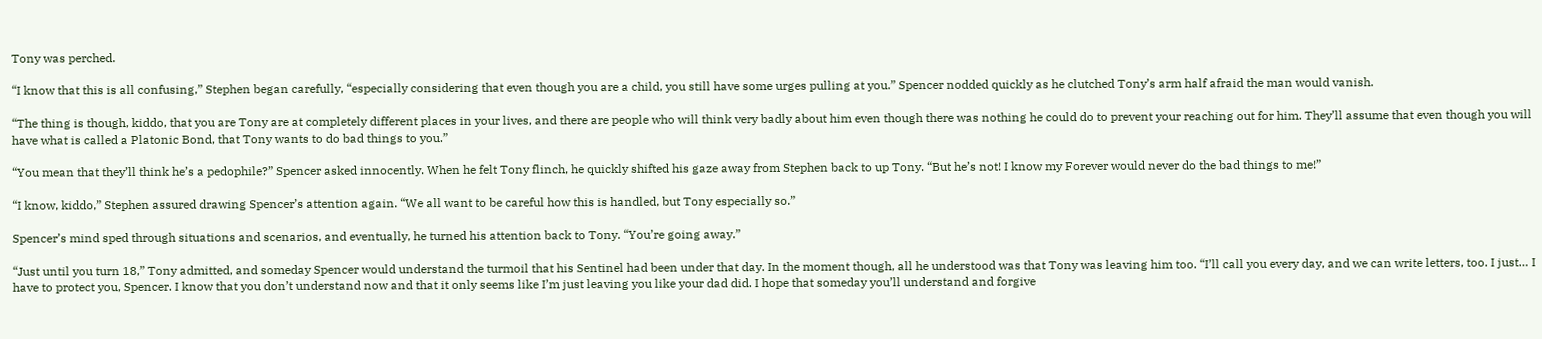Tony was perched.

“I know that this is all confusing,” Stephen began carefully, “especially considering that even though you are a child, you still have some urges pulling at you.” Spencer nodded quickly as he clutched Tony’s arm half afraid the man would vanish.

“The thing is though, kiddo, that you are Tony are at completely different places in your lives, and there are people who will think very badly about him even though there was nothing he could do to prevent your reaching out for him. They’ll assume that even though you will have what is called a Platonic Bond, that Tony wants to do bad things to you.”

“You mean that they’ll think he’s a pedophile?” Spencer asked innocently. When he felt Tony flinch, he quickly shifted his gaze away from Stephen back to up Tony. “But he’s not! I know my Forever would never do the bad things to me!”

“I know, kiddo,” Stephen assured drawing Spencer’s attention again. “We all want to be careful how this is handled, but Tony especially so.”

Spencer’s mind sped through situations and scenarios, and eventually, he turned his attention back to Tony. “You’re going away.”

“Just until you turn 18,” Tony admitted, and someday Spencer would understand the turmoil that his Sentinel had been under that day. In the moment though, all he understood was that Tony was leaving him too. “I’ll call you every day, and we can write letters, too. I just… I have to protect you, Spencer. I know that you don’t understand now and that it only seems like I’m just leaving you like your dad did. I hope that someday you’ll understand and forgive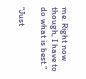me. Right now though, I have to do what is best.”

“Just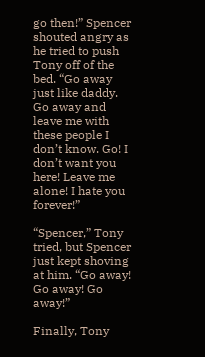go then!” Spencer shouted angry as he tried to push Tony off of the bed. “Go away just like daddy. Go away and leave me with these people I don’t know. Go! I don’t want you here! Leave me alone! I hate you forever!”

“Spencer,” Tony tried, but Spencer just kept shoving at him. “Go away! Go away! Go away!”

Finally, Tony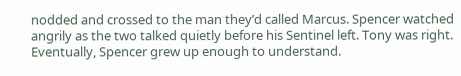nodded and crossed to the man they’d called Marcus. Spencer watched angrily as the two talked quietly before his Sentinel left. Tony was right. Eventually, Spencer grew up enough to understand.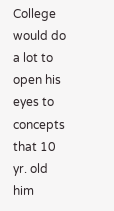College would do a lot to open his eyes to concepts that 10 yr. old him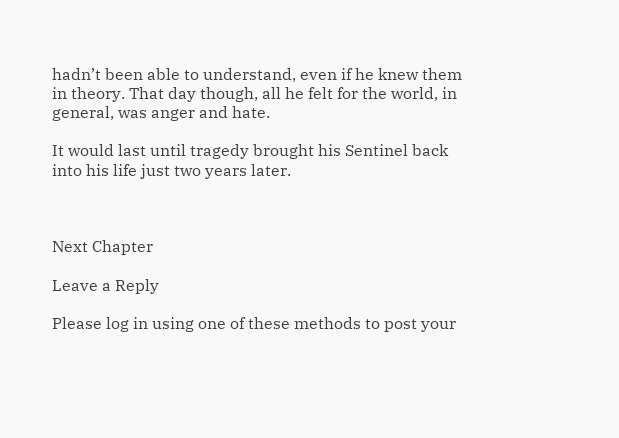hadn’t been able to understand, even if he knew them in theory. That day though, all he felt for the world, in general, was anger and hate.

It would last until tragedy brought his Sentinel back into his life just two years later.



Next Chapter

Leave a Reply

Please log in using one of these methods to post your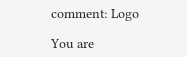comment: Logo

You are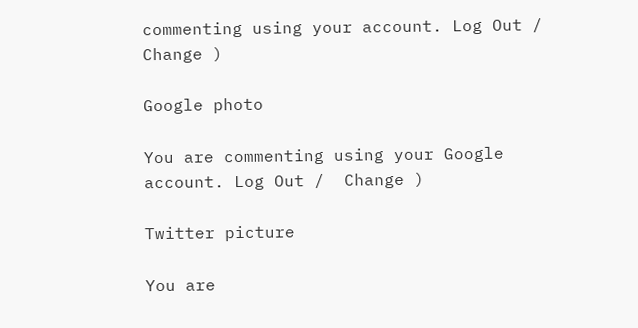commenting using your account. Log Out /  Change )

Google photo

You are commenting using your Google account. Log Out /  Change )

Twitter picture

You are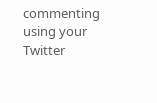commenting using your Twitter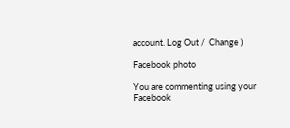account. Log Out /  Change )

Facebook photo

You are commenting using your Facebook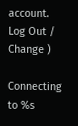account. Log Out /  Change )

Connecting to %s